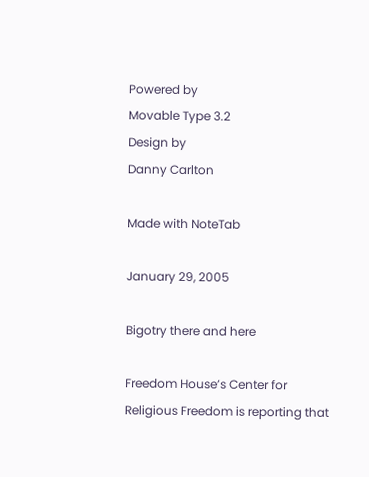Powered by
Movable Type 3.2
Design by
Danny Carlton

Made with NoteTab

January 29, 2005

Bigotry there and here

Freedom House’s Center for Religious Freedom is reporting that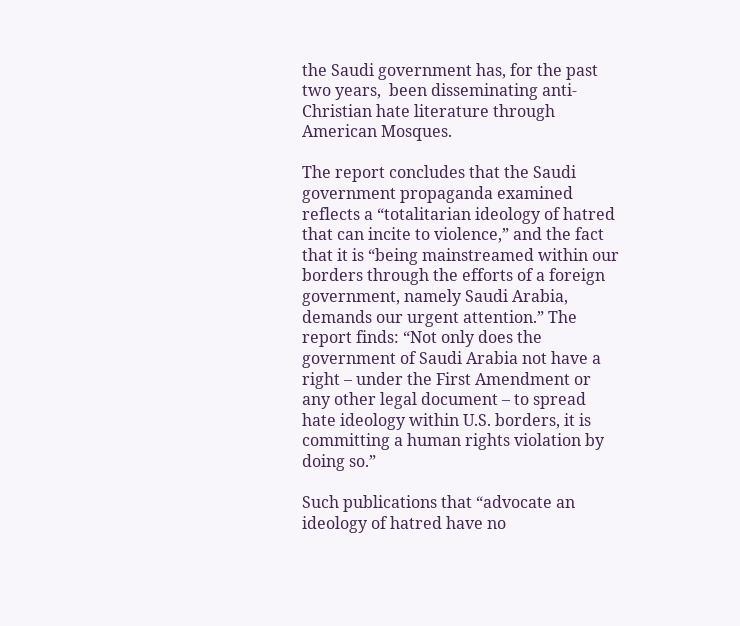the Saudi government has, for the past two years,  been disseminating anti-Christian hate literature through American Mosques.

The report concludes that the Saudi government propaganda examined reflects a “totalitarian ideology of hatred that can incite to violence,” and the fact that it is “being mainstreamed within our borders through the efforts of a foreign government, namely Saudi Arabia, demands our urgent attention.” The report finds: “Not only does the government of Saudi Arabia not have a right – under the First Amendment or any other legal document – to spread hate ideology within U.S. borders, it is committing a human rights violation by doing so.”

Such publications that “advocate an ideology of hatred have no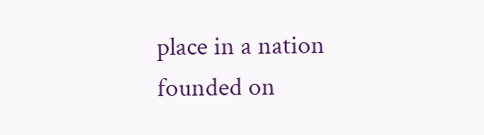place in a nation founded on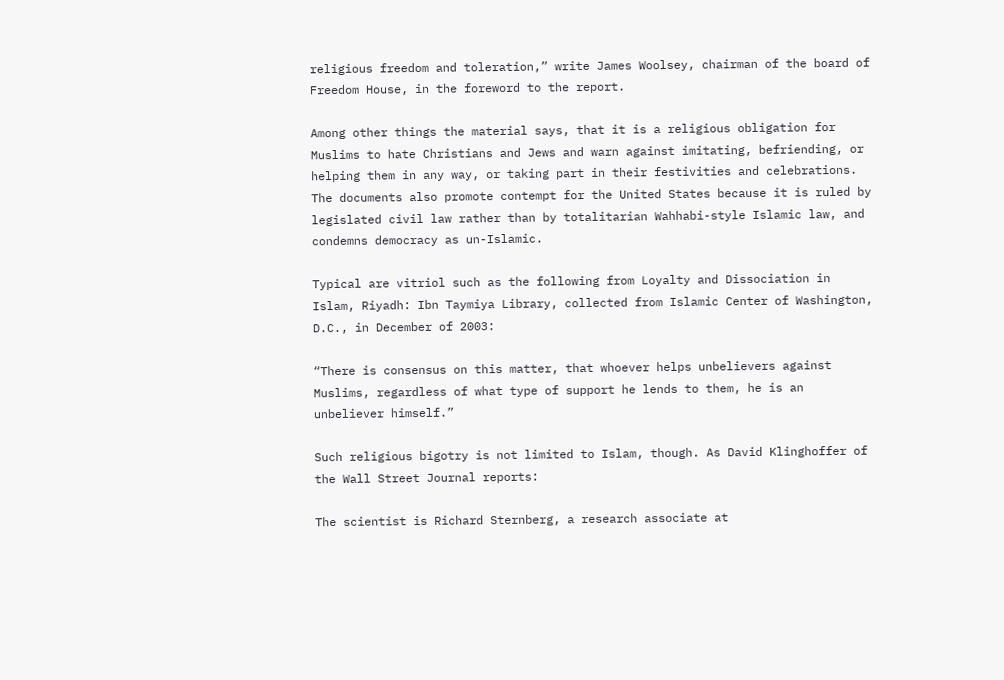religious freedom and toleration,” write James Woolsey, chairman of the board of Freedom House, in the foreword to the report.

Among other things the material says, that it is a religious obligation for Muslims to hate Christians and Jews and warn against imitating, befriending, or helping them in any way, or taking part in their festivities and celebrations. The documents also promote contempt for the United States because it is ruled by legislated civil law rather than by totalitarian Wahhabi-style Islamic law, and condemns democracy as un-Islamic.

Typical are vitriol such as the following from Loyalty and Dissociation in Islam, Riyadh: Ibn Taymiya Library, collected from Islamic Center of Washington, D.C., in December of 2003:

“There is consensus on this matter, that whoever helps unbelievers against Muslims, regardless of what type of support he lends to them, he is an unbeliever himself.”

Such religious bigotry is not limited to Islam, though. As David Klinghoffer of the Wall Street Journal reports:

The scientist is Richard Sternberg, a research associate at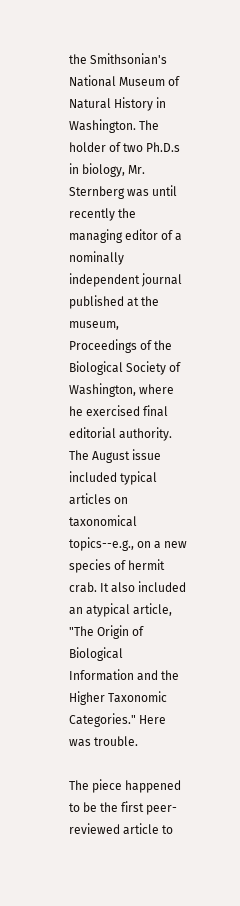the Smithsonian's National Museum of Natural History in Washington. The holder of two Ph.D.s in biology, Mr. Sternberg was until recently the managing editor of a nominally independent journal published at the museum, Proceedings of the Biological Society of Washington, where he exercised final editorial authority. The August issue included typical articles on taxonomical topics--e.g., on a new species of hermit crab. It also included an atypical article, "The Origin of Biological Information and the Higher Taxonomic Categories." Here was trouble.

The piece happened to be the first peer-reviewed article to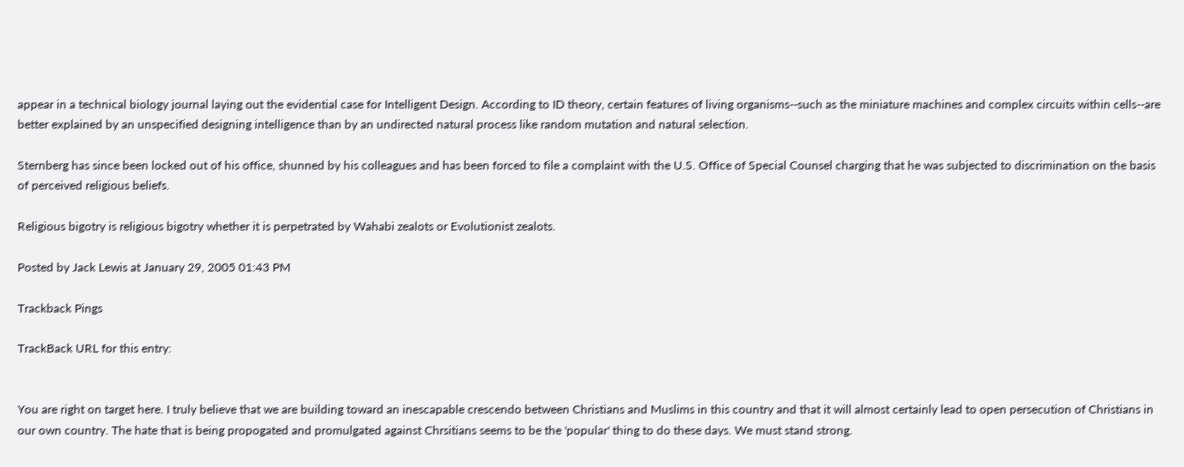appear in a technical biology journal laying out the evidential case for Intelligent Design. According to ID theory, certain features of living organisms--such as the miniature machines and complex circuits within cells--are better explained by an unspecified designing intelligence than by an undirected natural process like random mutation and natural selection.

Sternberg has since been locked out of his office, shunned by his colleagues and has been forced to file a complaint with the U.S. Office of Special Counsel charging that he was subjected to discrimination on the basis of perceived religious beliefs.

Religious bigotry is religious bigotry whether it is perpetrated by Wahabi zealots or Evolutionist zealots.

Posted by Jack Lewis at January 29, 2005 01:43 PM

Trackback Pings

TrackBack URL for this entry:


You are right on target here. I truly believe that we are building toward an inescapable crescendo between Christians and Muslims in this country and that it will almost certainly lead to open persecution of Christians in our own country. The hate that is being propogated and promulgated against Chrsitians seems to be the 'popular' thing to do these days. We must stand strong.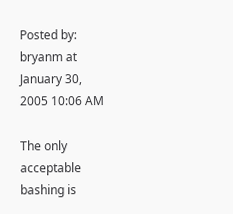Posted by: bryanm at January 30, 2005 10:06 AM

The only acceptable bashing is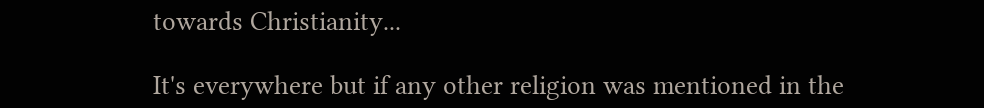towards Christianity...

It's everywhere but if any other religion was mentioned in the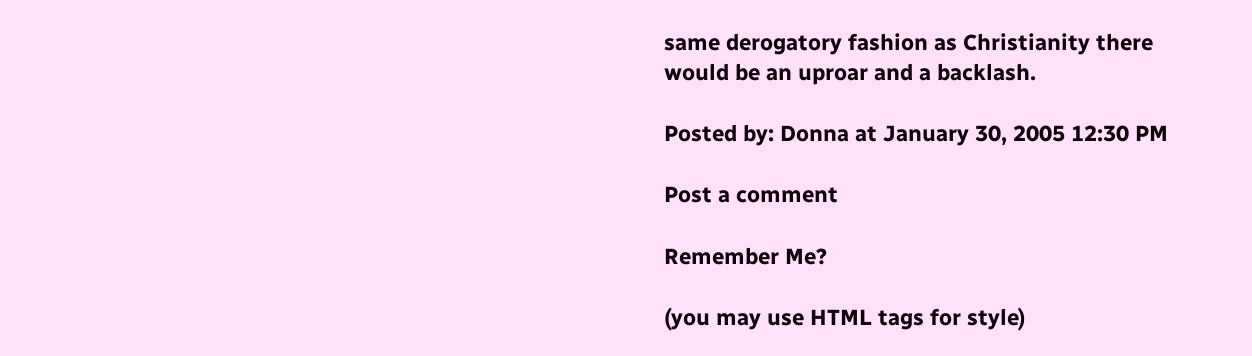same derogatory fashion as Christianity there would be an uproar and a backlash.

Posted by: Donna at January 30, 2005 12:30 PM

Post a comment

Remember Me?

(you may use HTML tags for style)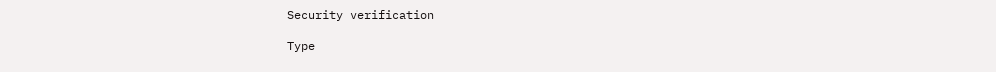Security verification

Type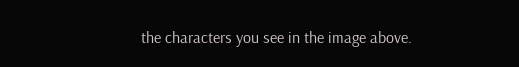the characters you see in the image above.